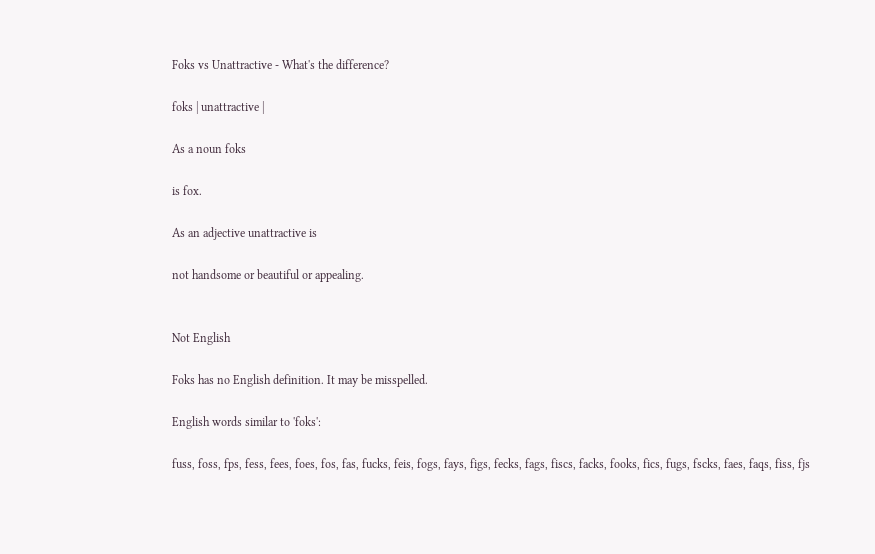Foks vs Unattractive - What's the difference?

foks | unattractive |

As a noun foks

is fox.

As an adjective unattractive is

not handsome or beautiful or appealing.


Not English

Foks has no English definition. It may be misspelled.

English words similar to 'foks':

fuss, foss, fps, fess, fees, foes, fos, fas, fucks, feis, fogs, fays, figs, fecks, fags, fiscs, facks, fooks, fics, fugs, fscks, faes, faqs, fiss, fjs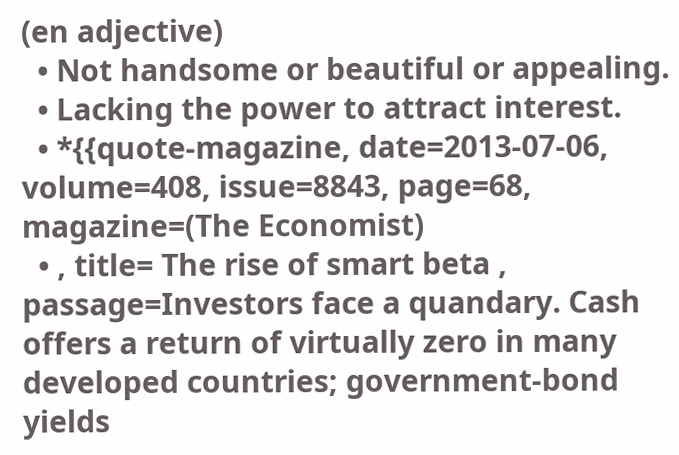(en adjective)
  • Not handsome or beautiful or appealing.
  • Lacking the power to attract interest.
  • *{{quote-magazine, date=2013-07-06, volume=408, issue=8843, page=68, magazine=(The Economist)
  • , title= The rise of smart beta , passage=Investors face a quandary. Cash offers a return of virtually zero in many developed countries; government-bond yields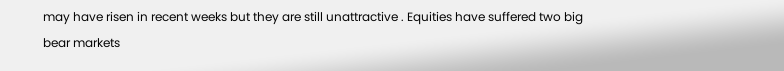may have risen in recent weeks but they are still unattractive . Equities have suffered two big bear markets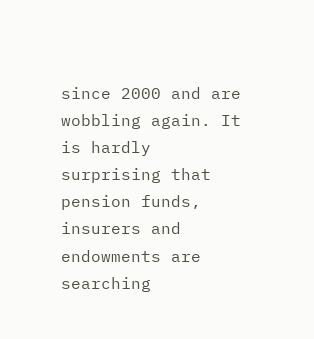since 2000 and are wobbling again. It is hardly surprising that pension funds, insurers and endowments are searching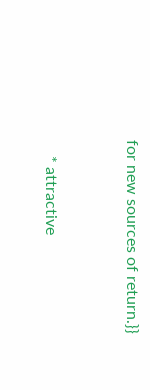for new sources of return.}}


    * attractive